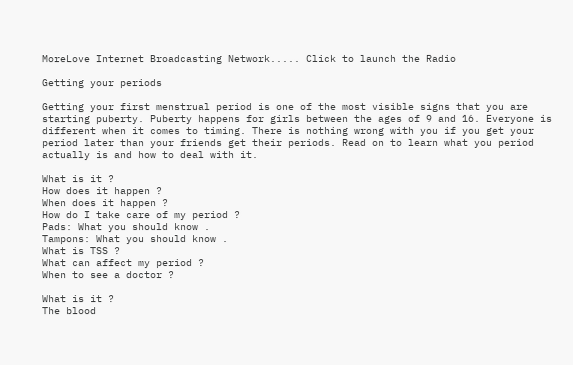MoreLove Internet Broadcasting Network..... Click to launch the Radio

Getting your periods

Getting your first menstrual period is one of the most visible signs that you are starting puberty. Puberty happens for girls between the ages of 9 and 16. Everyone is different when it comes to timing. There is nothing wrong with you if you get your period later than your friends get their periods. Read on to learn what you period actually is and how to deal with it.

What is it ?
How does it happen ?
When does it happen ?
How do I take care of my period ?
Pads: What you should know .
Tampons: What you should know .
What is TSS ?
What can affect my period ?
When to see a doctor ?

What is it ?
The blood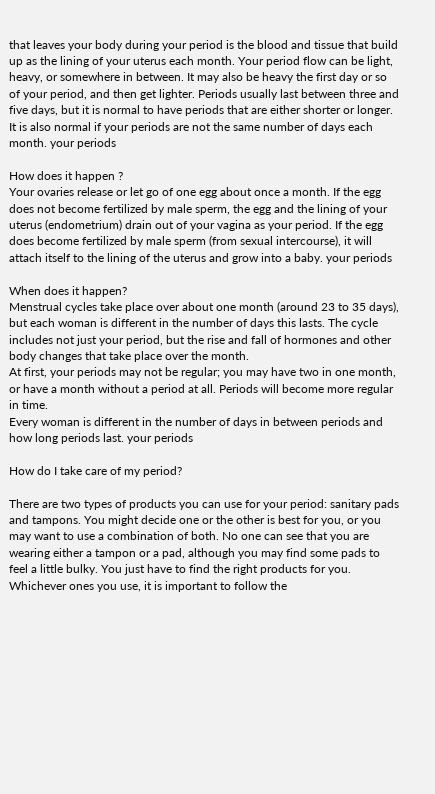that leaves your body during your period is the blood and tissue that build up as the lining of your uterus each month. Your period flow can be light, heavy, or somewhere in between. It may also be heavy the first day or so of your period, and then get lighter. Periods usually last between three and five days, but it is normal to have periods that are either shorter or longer. It is also normal if your periods are not the same number of days each month. your periods

How does it happen ?
Your ovaries release or let go of one egg about once a month. If the egg does not become fertilized by male sperm, the egg and the lining of your uterus (endometrium) drain out of your vagina as your period. If the egg does become fertilized by male sperm (from sexual intercourse), it will attach itself to the lining of the uterus and grow into a baby. your periods

When does it happen?
Menstrual cycles take place over about one month (around 23 to 35 days), but each woman is different in the number of days this lasts. The cycle includes not just your period, but the rise and fall of hormones and other body changes that take place over the month.
At first, your periods may not be regular; you may have two in one month, or have a month without a period at all. Periods will become more regular in time.
Every woman is different in the number of days in between periods and how long periods last. your periods

How do I take care of my period?

There are two types of products you can use for your period: sanitary pads and tampons. You might decide one or the other is best for you, or you may want to use a combination of both. No one can see that you are wearing either a tampon or a pad, although you may find some pads to feel a little bulky. You just have to find the right products for you. Whichever ones you use, it is important to follow the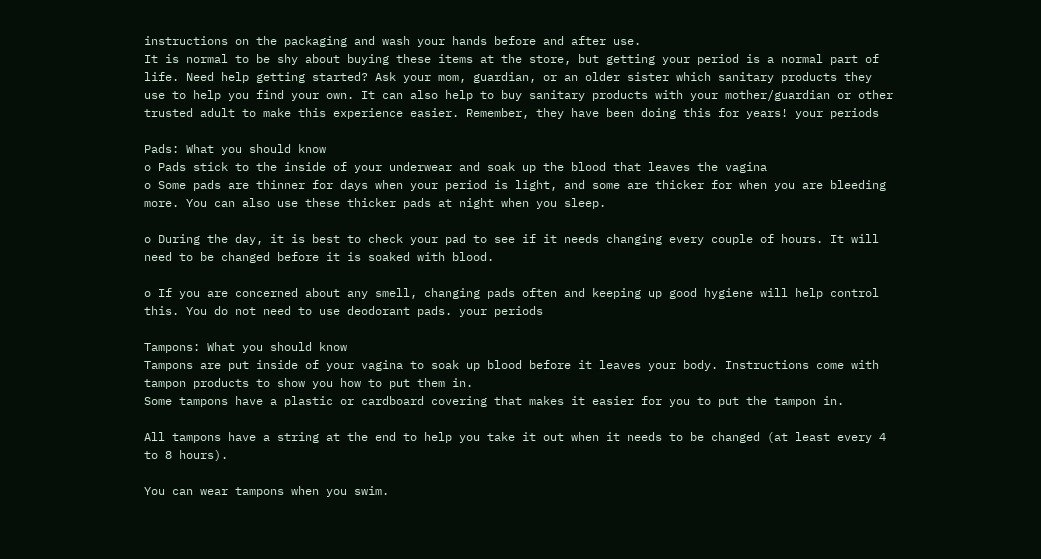instructions on the packaging and wash your hands before and after use.
It is normal to be shy about buying these items at the store, but getting your period is a normal part of life. Need help getting started? Ask your mom, guardian, or an older sister which sanitary products they use to help you find your own. It can also help to buy sanitary products with your mother/guardian or other trusted adult to make this experience easier. Remember, they have been doing this for years! your periods

Pads: What you should know
o Pads stick to the inside of your underwear and soak up the blood that leaves the vagina
o Some pads are thinner for days when your period is light, and some are thicker for when you are bleeding more. You can also use these thicker pads at night when you sleep.

o During the day, it is best to check your pad to see if it needs changing every couple of hours. It will need to be changed before it is soaked with blood.

o If you are concerned about any smell, changing pads often and keeping up good hygiene will help control this. You do not need to use deodorant pads. your periods

Tampons: What you should know
Tampons are put inside of your vagina to soak up blood before it leaves your body. Instructions come with tampon products to show you how to put them in.
Some tampons have a plastic or cardboard covering that makes it easier for you to put the tampon in.

All tampons have a string at the end to help you take it out when it needs to be changed (at least every 4 to 8 hours).

You can wear tampons when you swim.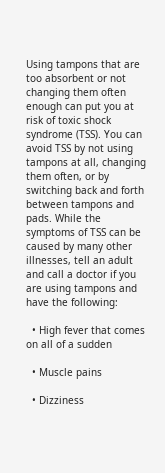Using tampons that are too absorbent or not changing them often enough can put you at risk of toxic shock syndrome (TSS). You can avoid TSS by not using tampons at all, changing them often, or by switching back and forth between tampons and pads. While the symptoms of TSS can be caused by many other illnesses, tell an adult and call a doctor if you are using tampons and have the following:

  • High fever that comes on all of a sudden

  • Muscle pains

  • Dizziness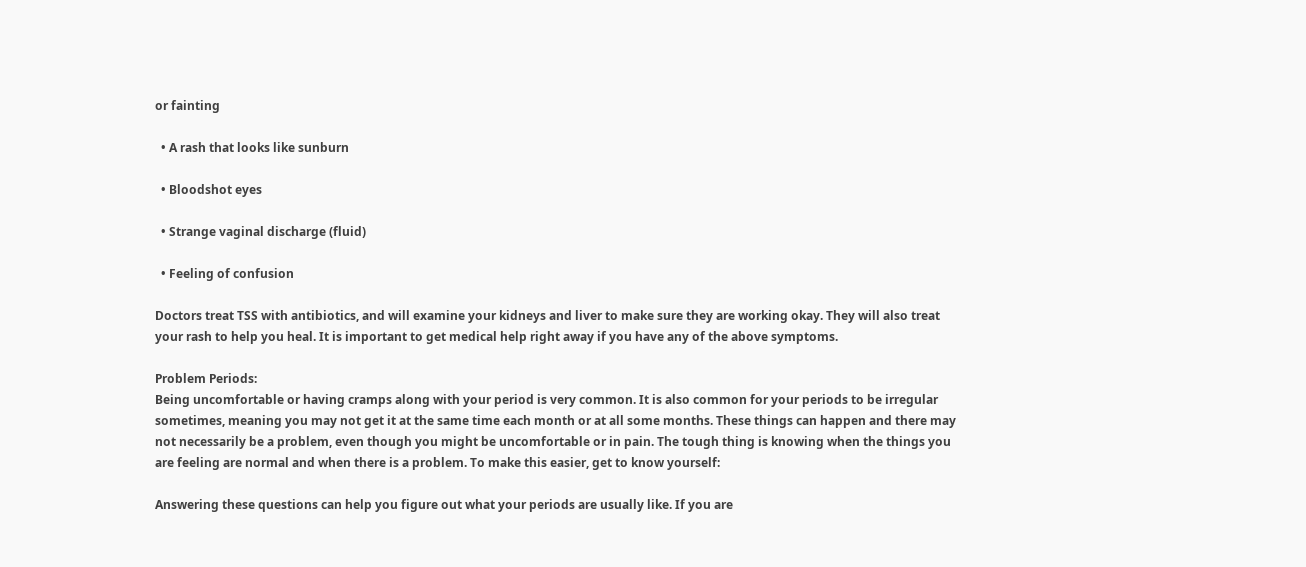or fainting

  • A rash that looks like sunburn

  • Bloodshot eyes

  • Strange vaginal discharge (fluid)

  • Feeling of confusion

Doctors treat TSS with antibiotics, and will examine your kidneys and liver to make sure they are working okay. They will also treat your rash to help you heal. It is important to get medical help right away if you have any of the above symptoms.

Problem Periods:
Being uncomfortable or having cramps along with your period is very common. It is also common for your periods to be irregular sometimes, meaning you may not get it at the same time each month or at all some months. These things can happen and there may not necessarily be a problem, even though you might be uncomfortable or in pain. The tough thing is knowing when the things you are feeling are normal and when there is a problem. To make this easier, get to know yourself:

Answering these questions can help you figure out what your periods are usually like. If you are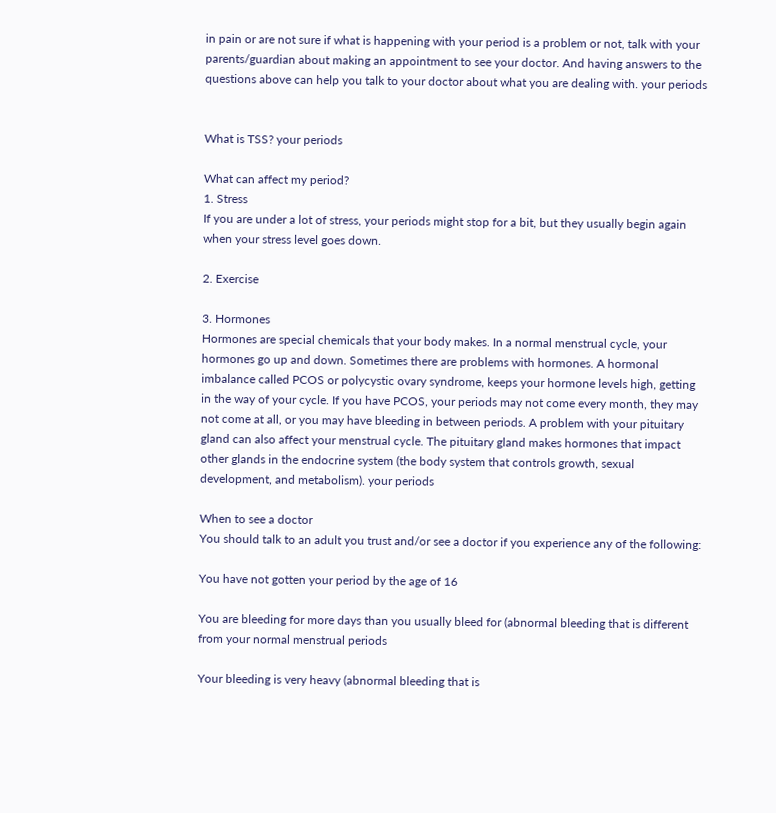in pain or are not sure if what is happening with your period is a problem or not, talk with your parents/guardian about making an appointment to see your doctor. And having answers to the questions above can help you talk to your doctor about what you are dealing with. your periods


What is TSS? your periods

What can affect my period?
1. Stress
If you are under a lot of stress, your periods might stop for a bit, but they usually begin again when your stress level goes down.

2. Exercise

3. Hormones
Hormones are special chemicals that your body makes. In a normal menstrual cycle, your hormones go up and down. Sometimes there are problems with hormones. A hormonal imbalance called PCOS or polycystic ovary syndrome, keeps your hormone levels high, getting in the way of your cycle. If you have PCOS, your periods may not come every month, they may not come at all, or you may have bleeding in between periods. A problem with your pituitary gland can also affect your menstrual cycle. The pituitary gland makes hormones that impact other glands in the endocrine system (the body system that controls growth, sexual development, and metabolism). your periods

When to see a doctor
You should talk to an adult you trust and/or see a doctor if you experience any of the following:

You have not gotten your period by the age of 16

You are bleeding for more days than you usually bleed for (abnormal bleeding that is different from your normal menstrual periods

Your bleeding is very heavy (abnormal bleeding that is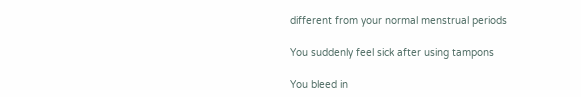different from your normal menstrual periods

You suddenly feel sick after using tampons

You bleed in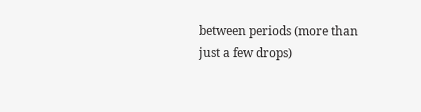between periods (more than just a few drops)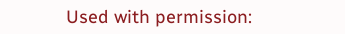Used with permission: